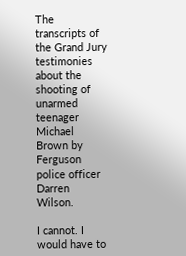The transcripts of the Grand Jury testimonies about the shooting of unarmed teenager Michael Brown by Ferguson police officer Darren Wilson.

I cannot. I would have to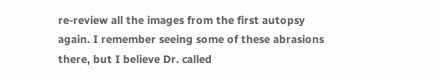re-review all the images from the first autopsy again. I remember seeing some of these abrasions there, but I believe Dr. called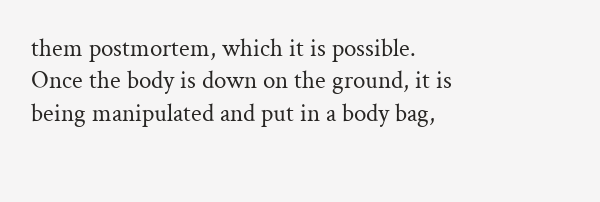them postmortem, which it is possible. Once the body is down on the ground, it is being manipulated and put in a body bag,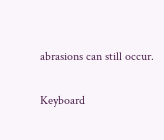abrasions can still occur.

Keyboard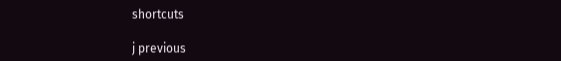shortcuts

j previous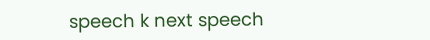speech k next speech